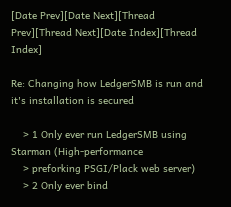[Date Prev][Date Next][Thread Prev][Thread Next][Date Index][Thread Index]

Re: Changing how LedgerSMB is run and it's installation is secured

    > 1 Only ever run LedgerSMB using Starman (High-performance
    > preforking PSGI/Plack web server)
    > 2 Only ever bind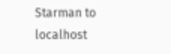Starman to localhost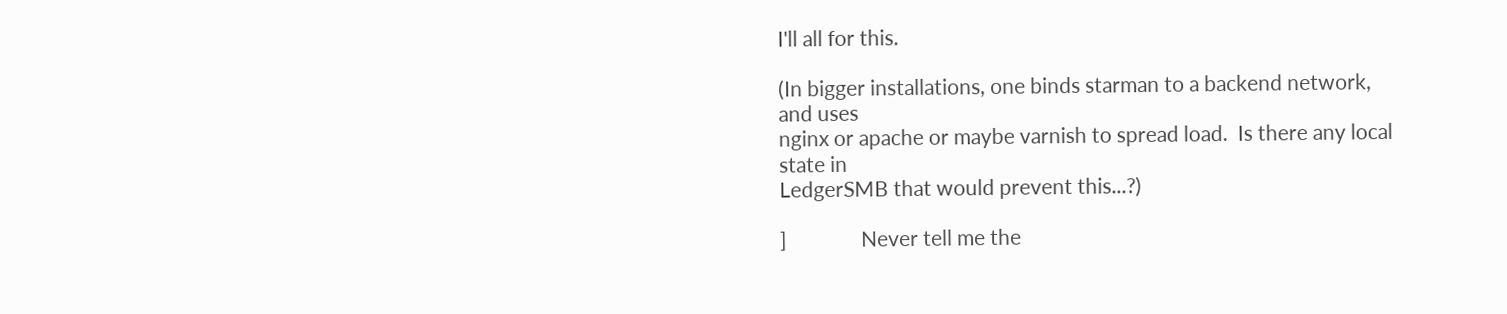I'll all for this.

(In bigger installations, one binds starman to a backend network, and uses
nginx or apache or maybe varnish to spread load.  Is there any local state in
LedgerSMB that would prevent this...?)

]               Never tell me the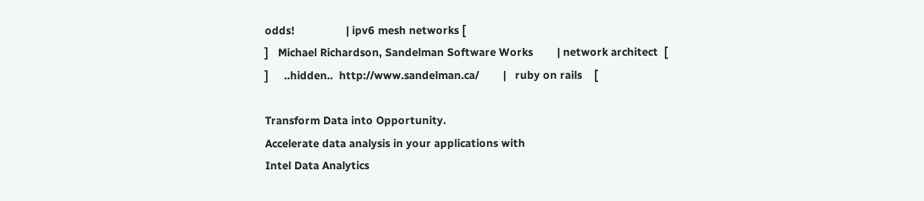odds!                 | ipv6 mesh networks [
]   Michael Richardson, Sandelman Software Works        | network architect  [
]     ..hidden..  http://www.sandelman.ca/        |   ruby on rails    [

Transform Data into Opportunity.
Accelerate data analysis in your applications with
Intel Data Analytics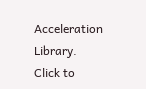Acceleration Library.
Click to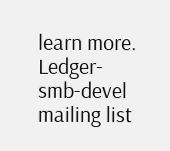learn more.
Ledger-smb-devel mailing list